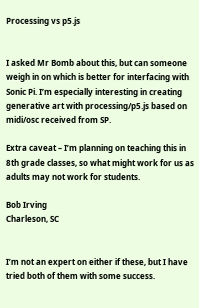Processing vs p5.js


I asked Mr Bomb about this, but can someone weigh in on which is better for interfacing with Sonic Pi. I’m especially interesting in creating generative art with processing/p5.js based on midi/osc received from SP.

Extra caveat – I’m planning on teaching this in 8th grade classes, so what might work for us as adults may not work for students.

Bob Irving
Charleson, SC


I’m not an expert on either if these, but I have tried both of them with some success.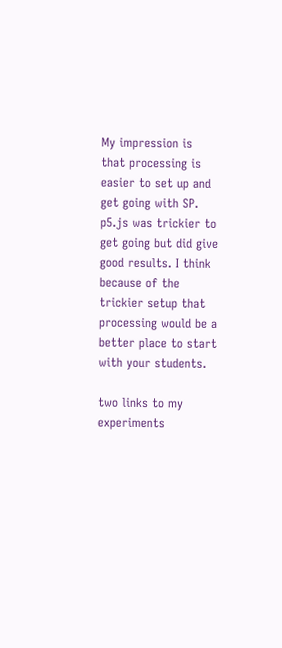My impression is that processing is easier to set up and get going with SP.
p5.js was trickier to get going but did give good results. I think because of the trickier setup that processing would be a better place to start with your students.

two links to my experiments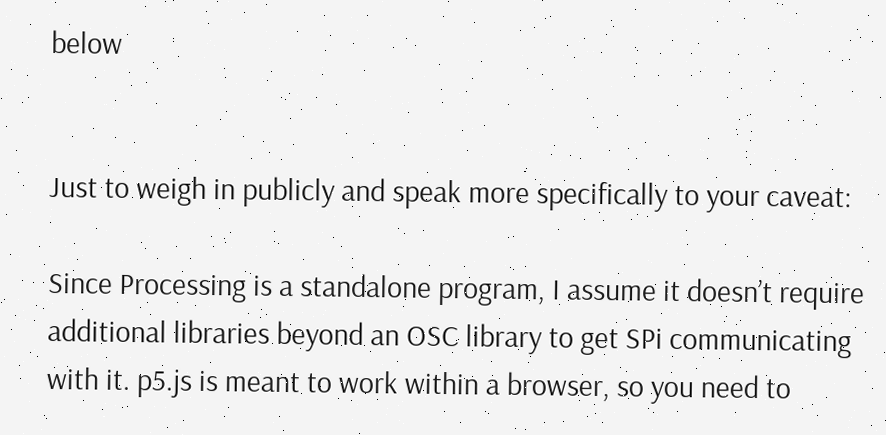below


Just to weigh in publicly and speak more specifically to your caveat:

Since Processing is a standalone program, I assume it doesn’t require additional libraries beyond an OSC library to get SPi communicating with it. p5.js is meant to work within a browser, so you need to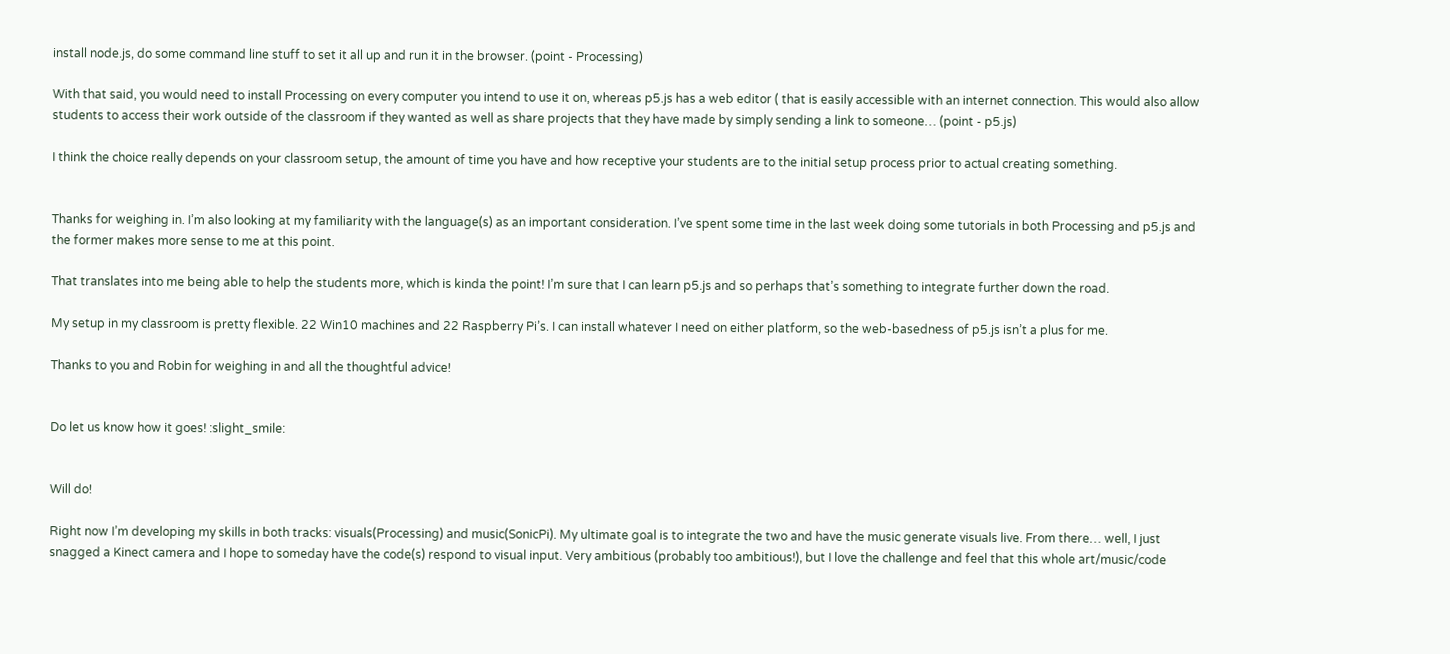install node.js, do some command line stuff to set it all up and run it in the browser. (point - Processing)

With that said, you would need to install Processing on every computer you intend to use it on, whereas p5.js has a web editor ( that is easily accessible with an internet connection. This would also allow students to access their work outside of the classroom if they wanted as well as share projects that they have made by simply sending a link to someone… (point - p5.js)

I think the choice really depends on your classroom setup, the amount of time you have and how receptive your students are to the initial setup process prior to actual creating something.


Thanks for weighing in. I’m also looking at my familiarity with the language(s) as an important consideration. I’ve spent some time in the last week doing some tutorials in both Processing and p5.js and the former makes more sense to me at this point.

That translates into me being able to help the students more, which is kinda the point! I’m sure that I can learn p5.js and so perhaps that’s something to integrate further down the road.

My setup in my classroom is pretty flexible. 22 Win10 machines and 22 Raspberry Pi’s. I can install whatever I need on either platform, so the web-basedness of p5.js isn’t a plus for me.

Thanks to you and Robin for weighing in and all the thoughtful advice!


Do let us know how it goes! :slight_smile:


Will do!

Right now I’m developing my skills in both tracks: visuals(Processing) and music(SonicPi). My ultimate goal is to integrate the two and have the music generate visuals live. From there… well, I just snagged a Kinect camera and I hope to someday have the code(s) respond to visual input. Very ambitious (probably too ambitious!), but I love the challenge and feel that this whole art/music/code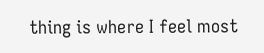thing is where I feel most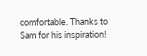comfortable. Thanks to Sam for his inspiration!